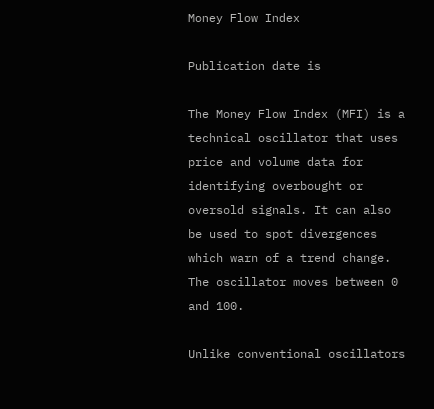Money Flow Index

Publication date is

The Money Flow Index (MFI) is a technical oscillator that uses price and volume data for identifying overbought or oversold signals. It can also be used to spot divergences which warn of a trend change. The oscillator moves between 0 and 100.

Unlike conventional oscillators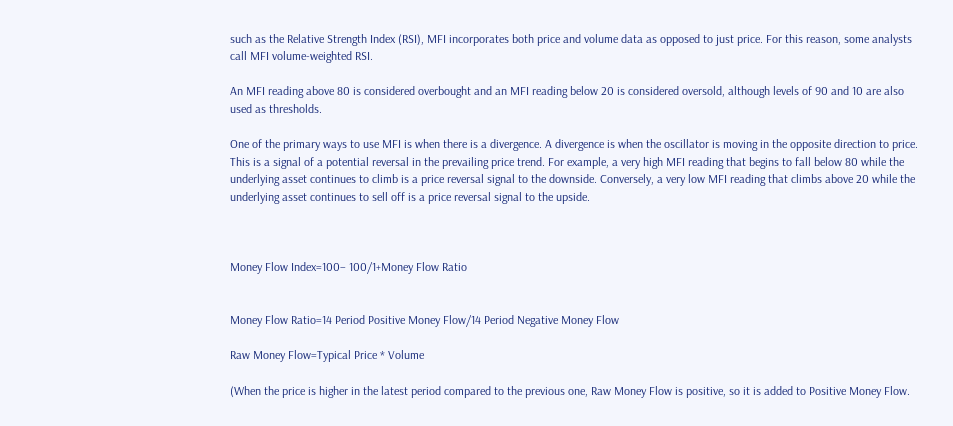such as the Relative Strength Index (RSI), MFI incorporates both price and volume data as opposed to just price. For this reason, some analysts call MFI volume-weighted RSI.

An MFI reading above 80 is considered overbought and an MFI reading below 20 is considered oversold, although levels of 90 and 10 are also used as thresholds.

One of the primary ways to use MFI is when there is a divergence. A divergence is when the oscillator is moving in the opposite direction to price. This is a signal of a potential reversal in the prevailing price trend. For example, a very high MFI reading that begins to fall below 80 while the underlying asset continues to climb is a price reversal signal to the downside. Conversely, a very low MFI reading that climbs above 20 while the underlying asset continues to sell off is a price reversal signal to the upside.



Money Flow Index=100− 100/1+Money Flow Ratio


Money Flow Ratio=14 Period Positive Money Flow/14 Period Negative Money Flow

Raw Money Flow=Typical Price * Volume

(When the price is higher in the latest period compared to the previous one, Raw Money Flow is positive, so it is added to Positive Money Flow.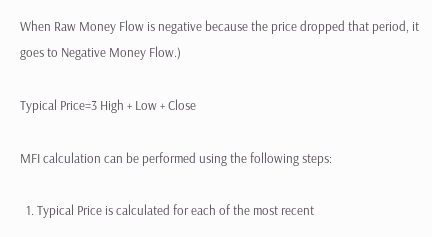When Raw Money Flow is negative because the price dropped that period, it goes to Negative Money Flow.)

Typical Price=3 High + Low + Close

MFI calculation can be performed using the following steps:

  1. Typical Price is calculated for each of the most recent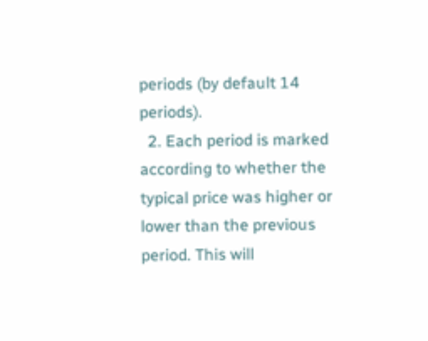periods (by default 14 periods).
  2. Each period is marked according to whether the typical price was higher or lower than the previous period. This will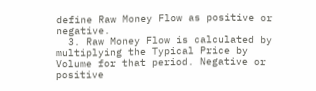define Raw Money Flow as positive or negative.
  3. Raw Money Flow is calculated by multiplying the Typical Price by Volume for that period. Negative or positive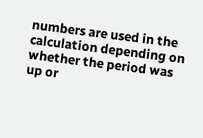numbers are used in the calculation depending on whether the period was up or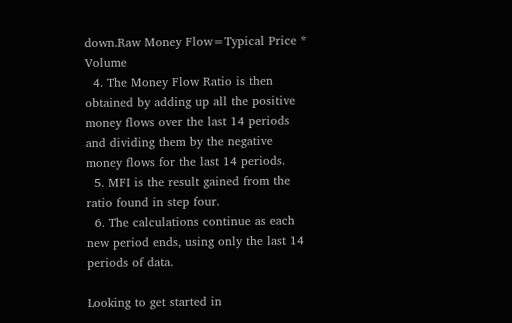down.Raw Money Flow=Typical Price * Volume
  4. The Money Flow Ratio is then obtained by adding up all the positive money flows over the last 14 periods and dividing them by the negative money flows for the last 14 periods.
  5. MFI is the result gained from the ratio found in step four.
  6. The calculations continue as each new period ends, using only the last 14 periods of data.

Looking to get started in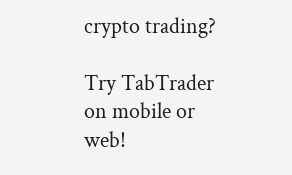crypto trading?

Try TabTrader on mobile or web!